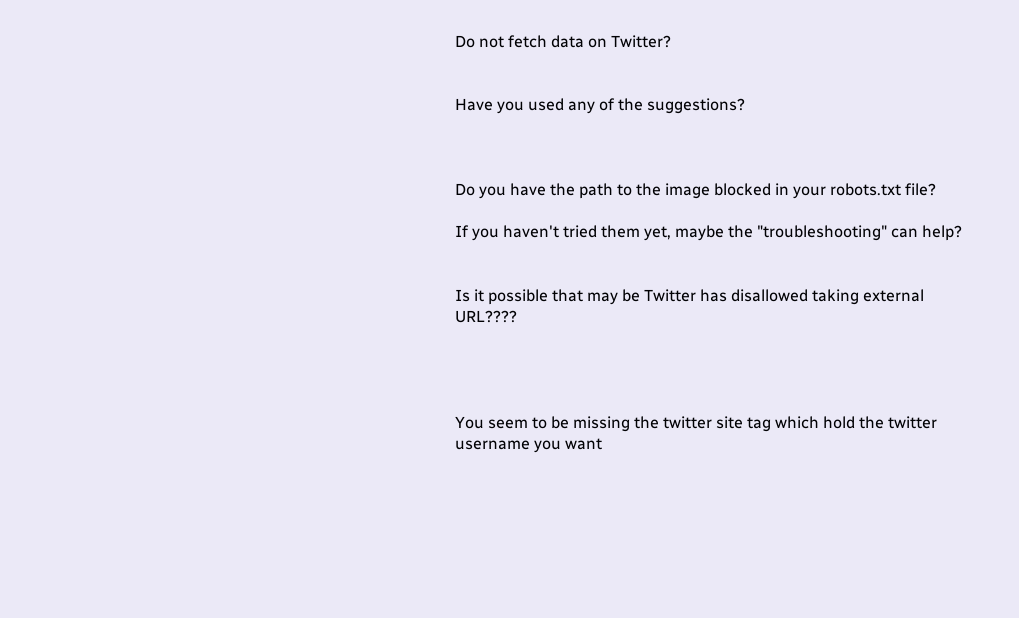Do not fetch data on Twitter?


Have you used any of the suggestions?



Do you have the path to the image blocked in your robots.txt file?

If you haven't tried them yet, maybe the "troubleshooting" can help?


Is it possible that may be Twitter has disallowed taking external URL????




You seem to be missing the twitter site tag which hold the twitter username you want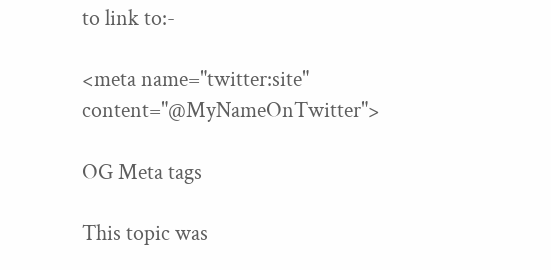to link to:-

<meta name="twitter:site" content="@MyNameOnTwitter">

OG Meta tags

This topic was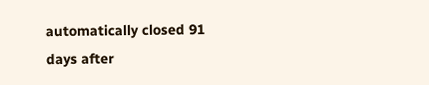automatically closed 91 days after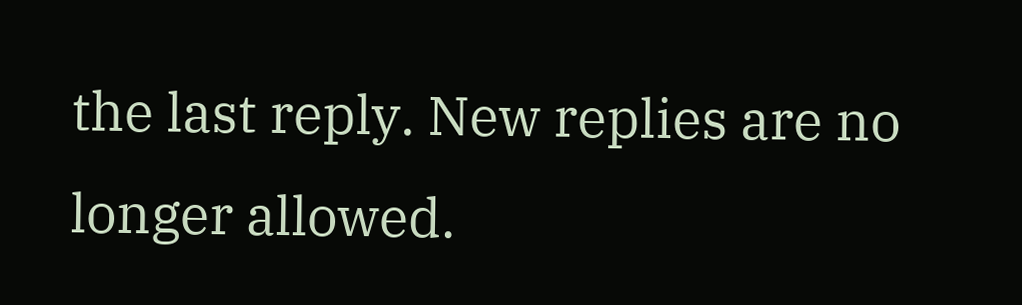the last reply. New replies are no longer allowed.